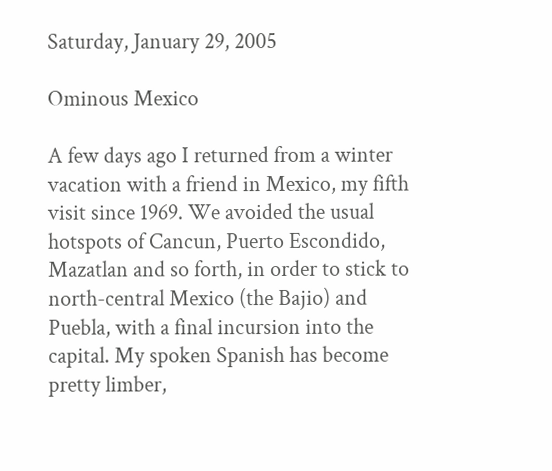Saturday, January 29, 2005

Ominous Mexico

A few days ago I returned from a winter vacation with a friend in Mexico, my fifth visit since 1969. We avoided the usual hotspots of Cancun, Puerto Escondido, Mazatlan and so forth, in order to stick to north-central Mexico (the Bajio) and Puebla, with a final incursion into the capital. My spoken Spanish has become pretty limber,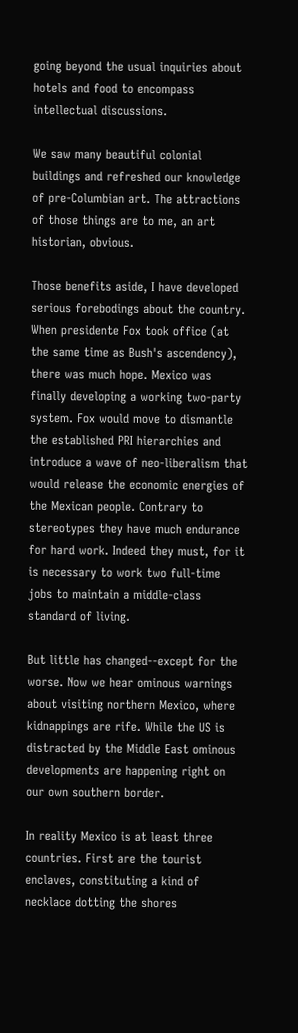going beyond the usual inquiries about hotels and food to encompass intellectual discussions.

We saw many beautiful colonial buildings and refreshed our knowledge of pre-Columbian art. The attractions of those things are to me, an art historian, obvious.

Those benefits aside, I have developed serious forebodings about the country. When presidente Fox took office (at the same time as Bush's ascendency), there was much hope. Mexico was finally developing a working two-party system. Fox would move to dismantle the established PRI hierarchies and introduce a wave of neo-liberalism that would release the economic energies of the Mexican people. Contrary to stereotypes they have much endurance for hard work. Indeed they must, for it is necessary to work two full-time jobs to maintain a middle-class standard of living.

But little has changed--except for the worse. Now we hear ominous warnings about visiting northern Mexico, where kidnappings are rife. While the US is distracted by the Middle East ominous developments are happening right on our own southern border.

In reality Mexico is at least three countries. First are the tourist enclaves, constituting a kind of necklace dotting the shores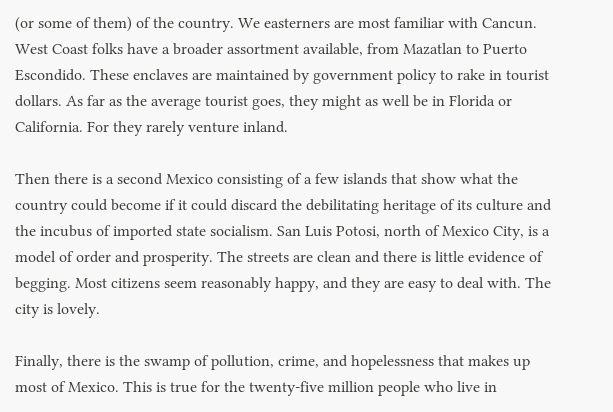(or some of them) of the country. We easterners are most familiar with Cancun. West Coast folks have a broader assortment available, from Mazatlan to Puerto Escondido. These enclaves are maintained by government policy to rake in tourist dollars. As far as the average tourist goes, they might as well be in Florida or California. For they rarely venture inland.

Then there is a second Mexico consisting of a few islands that show what the country could become if it could discard the debilitating heritage of its culture and the incubus of imported state socialism. San Luis Potosi, north of Mexico City, is a model of order and prosperity. The streets are clean and there is little evidence of begging. Most citizens seem reasonably happy, and they are easy to deal with. The city is lovely.

Finally, there is the swamp of pollution, crime, and hopelessness that makes up most of Mexico. This is true for the twenty-five million people who live in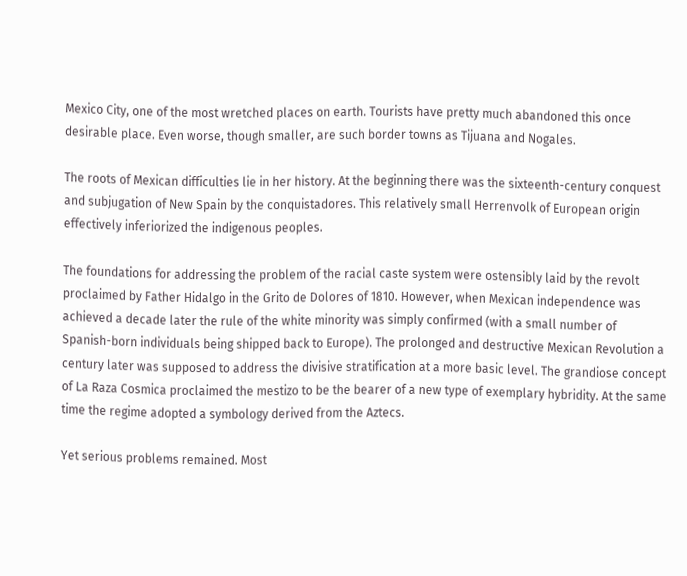Mexico City, one of the most wretched places on earth. Tourists have pretty much abandoned this once desirable place. Even worse, though smaller, are such border towns as Tijuana and Nogales.

The roots of Mexican difficulties lie in her history. At the beginning there was the sixteenth-century conquest and subjugation of New Spain by the conquistadores. This relatively small Herrenvolk of European origin effectively inferiorized the indigenous peoples.

The foundations for addressing the problem of the racial caste system were ostensibly laid by the revolt proclaimed by Father Hidalgo in the Grito de Dolores of 1810. However, when Mexican independence was achieved a decade later the rule of the white minority was simply confirmed (with a small number of Spanish-born individuals being shipped back to Europe). The prolonged and destructive Mexican Revolution a century later was supposed to address the divisive stratification at a more basic level. The grandiose concept of La Raza Cosmica proclaimed the mestizo to be the bearer of a new type of exemplary hybridity. At the same time the regime adopted a symbology derived from the Aztecs.

Yet serious problems remained. Most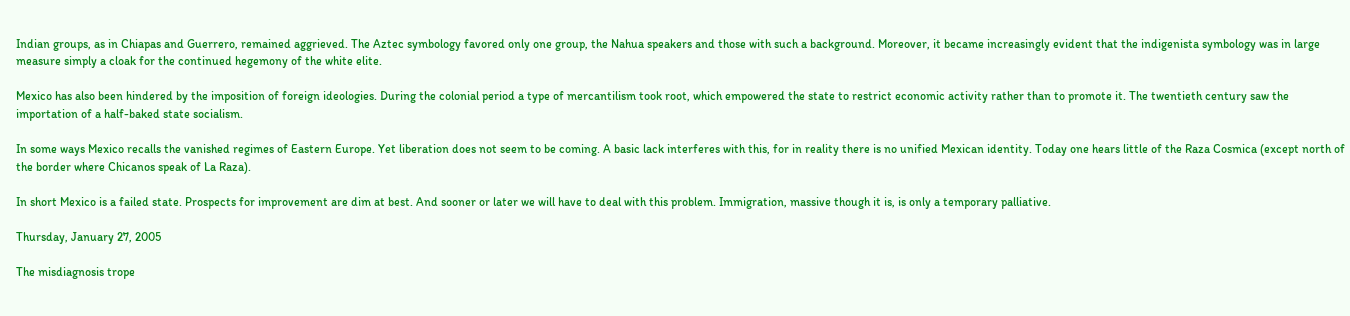Indian groups, as in Chiapas and Guerrero, remained aggrieved. The Aztec symbology favored only one group, the Nahua speakers and those with such a background. Moreover, it became increasingly evident that the indigenista symbology was in large measure simply a cloak for the continued hegemony of the white elite.

Mexico has also been hindered by the imposition of foreign ideologies. During the colonial period a type of mercantilism took root, which empowered the state to restrict economic activity rather than to promote it. The twentieth century saw the importation of a half-baked state socialism.

In some ways Mexico recalls the vanished regimes of Eastern Europe. Yet liberation does not seem to be coming. A basic lack interferes with this, for in reality there is no unified Mexican identity. Today one hears little of the Raza Cosmica (except north of the border where Chicanos speak of La Raza).

In short Mexico is a failed state. Prospects for improvement are dim at best. And sooner or later we will have to deal with this problem. Immigration, massive though it is, is only a temporary palliative.

Thursday, January 27, 2005

The misdiagnosis trope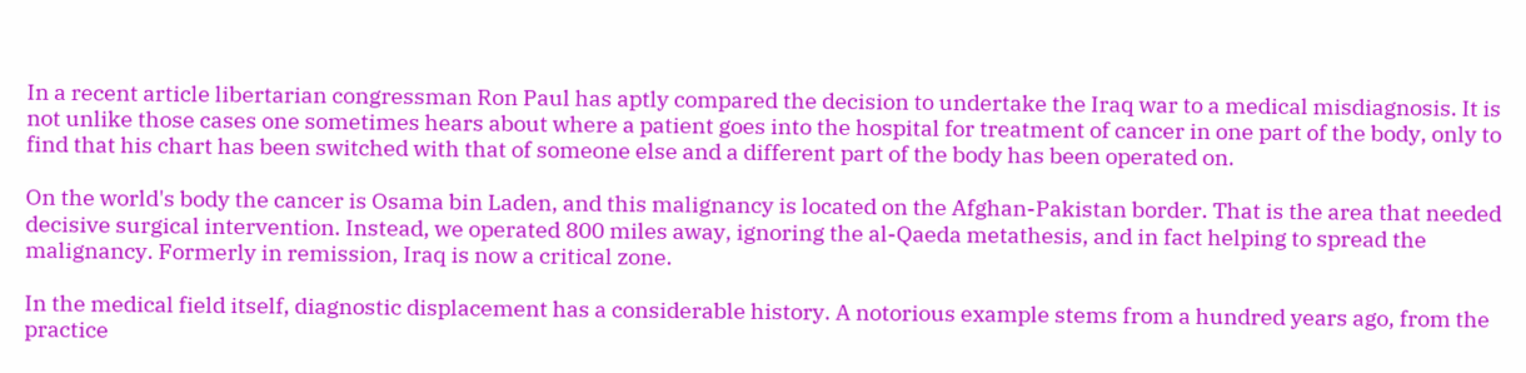In a recent article libertarian congressman Ron Paul has aptly compared the decision to undertake the Iraq war to a medical misdiagnosis. It is not unlike those cases one sometimes hears about where a patient goes into the hospital for treatment of cancer in one part of the body, only to find that his chart has been switched with that of someone else and a different part of the body has been operated on.

On the world's body the cancer is Osama bin Laden, and this malignancy is located on the Afghan-Pakistan border. That is the area that needed decisive surgical intervention. Instead, we operated 800 miles away, ignoring the al-Qaeda metathesis, and in fact helping to spread the malignancy. Formerly in remission, Iraq is now a critical zone.

In the medical field itself, diagnostic displacement has a considerable history. A notorious example stems from a hundred years ago, from the practice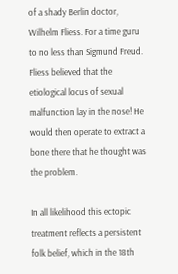of a shady Berlin doctor, Wilhelm Fliess. For a time guru to no less than Sigmund Freud. Fliess believed that the etiological locus of sexual malfunction lay in the nose! He would then operate to extract a bone there that he thought was the problem.

In all likelihood this ectopic treatment reflects a persistent folk belief, which in the 18th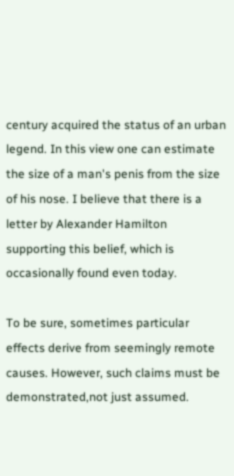century acquired the status of an urban legend. In this view one can estimate the size of a man's penis from the size of his nose. I believe that there is a letter by Alexander Hamilton supporting this belief, which is occasionally found even today.

To be sure, sometimes particular effects derive from seemingly remote causes. However, such claims must be demonstrated,not just assumed.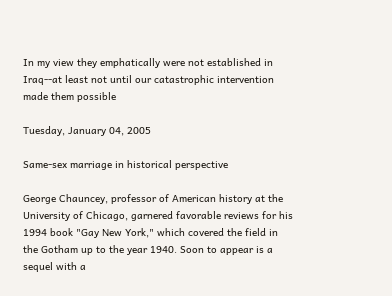In my view they emphatically were not established in Iraq--at least not until our catastrophic intervention made them possible

Tuesday, January 04, 2005

Same-sex marriage in historical perspective

George Chauncey, professor of American history at the University of Chicago, garnered favorable reviews for his 1994 book "Gay New York," which covered the field in the Gotham up to the year 1940. Soon to appear is a sequel with a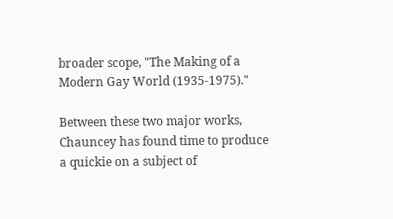broader scope, "The Making of a Modern Gay World (1935-1975)."

Between these two major works, Chauncey has found time to produce a quickie on a subject of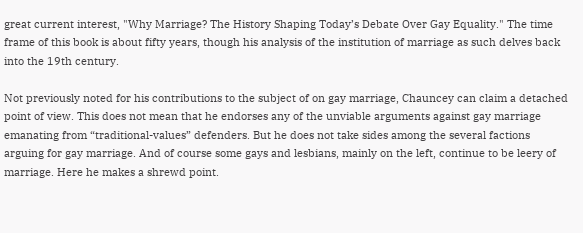great current interest, "Why Marriage? The History Shaping Today’s Debate Over Gay Equality." The time frame of this book is about fifty years, though his analysis of the institution of marriage as such delves back into the 19th century.

Not previously noted for his contributions to the subject of on gay marriage, Chauncey can claim a detached point of view. This does not mean that he endorses any of the unviable arguments against gay marriage emanating from “traditional-values” defenders. But he does not take sides among the several factions arguing for gay marriage. And of course some gays and lesbians, mainly on the left, continue to be leery of marriage. Here he makes a shrewd point.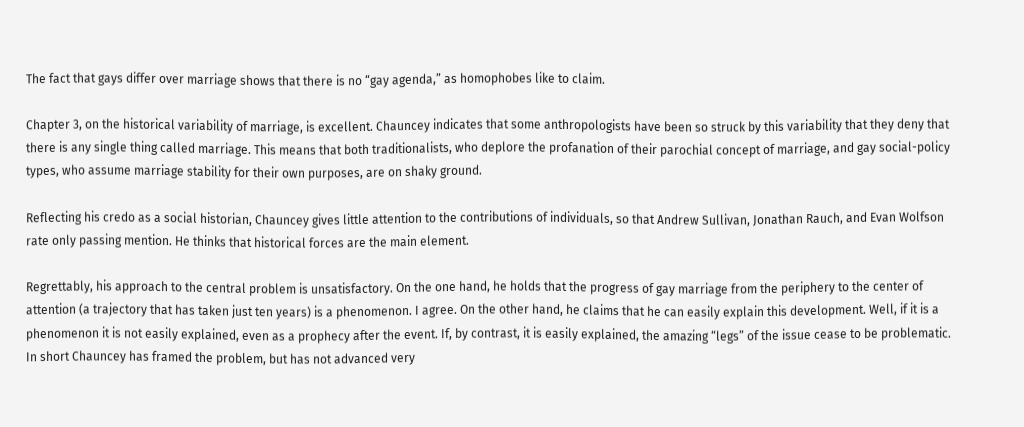The fact that gays differ over marriage shows that there is no “gay agenda,” as homophobes like to claim.

Chapter 3, on the historical variability of marriage, is excellent. Chauncey indicates that some anthropologists have been so struck by this variability that they deny that there is any single thing called marriage. This means that both traditionalists, who deplore the profanation of their parochial concept of marriage, and gay social-policy types, who assume marriage stability for their own purposes, are on shaky ground.

Reflecting his credo as a social historian, Chauncey gives little attention to the contributions of individuals, so that Andrew Sullivan, Jonathan Rauch, and Evan Wolfson rate only passing mention. He thinks that historical forces are the main element.

Regrettably, his approach to the central problem is unsatisfactory. On the one hand, he holds that the progress of gay marriage from the periphery to the center of attention (a trajectory that has taken just ten years) is a phenomenon. I agree. On the other hand, he claims that he can easily explain this development. Well, if it is a phenomenon it is not easily explained, even as a prophecy after the event. If, by contrast, it is easily explained, the amazing “legs” of the issue cease to be problematic. In short Chauncey has framed the problem, but has not advanced very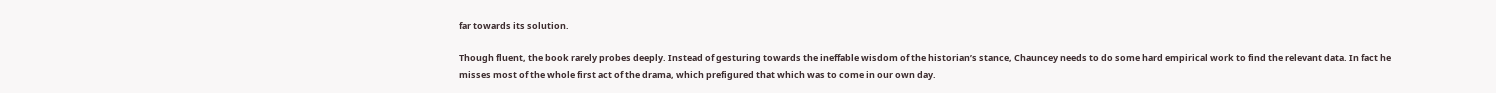far towards its solution.

Though fluent, the book rarely probes deeply. Instead of gesturing towards the ineffable wisdom of the historian’s stance, Chauncey needs to do some hard empirical work to find the relevant data. In fact he misses most of the whole first act of the drama, which prefigured that which was to come in our own day.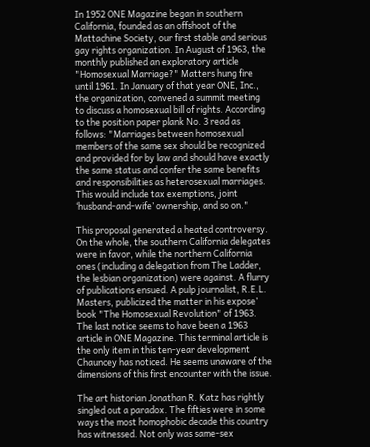In 1952 ONE Magazine began in southern California, founded as an offshoot of the Mattachine Society, our first stable and serious gay rights organization. In August of 1963, the monthly published an exploratory article "Homosexual Marriage?" Matters hung fire until 1961. In January of that year ONE, Inc., the organization, convened a summit meeting to discuss a homosexual bill of rights. According to the position paper plank No. 3 read as follows: "Marriages between homosexual members of the same sex should be recognized and provided for by law and should have exactly the same status and confer the same benefits and responsibilities as heterosexual marriages. This would include tax exemptions, joint ‘husband-and-wife’ ownership, and so on."

This proposal generated a heated controversy. On the whole, the southern California delegates were in favor, while the northern California ones (including a delegation from The Ladder, the lesbian organization) were against. A flurry of publications ensued. A pulp journalist, R.E.L. Masters, publicized the matter in his expose’ book "The Homosexual Revolution" of 1963. The last notice seems to have been a 1963 article in ONE Magazine. This terminal article is the only item in this ten-year development Chauncey has noticed. He seems unaware of the dimensions of this first encounter with the issue.

The art historian Jonathan R. Katz has rightly singled out a paradox. The fifties were in some ways the most homophobic decade this country has witnessed. Not only was same-sex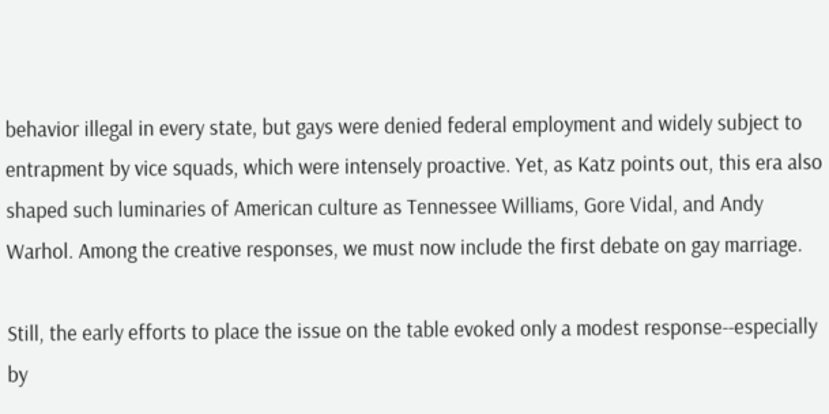behavior illegal in every state, but gays were denied federal employment and widely subject to entrapment by vice squads, which were intensely proactive. Yet, as Katz points out, this era also shaped such luminaries of American culture as Tennessee Williams, Gore Vidal, and Andy Warhol. Among the creative responses, we must now include the first debate on gay marriage.

Still, the early efforts to place the issue on the table evoked only a modest response--especially by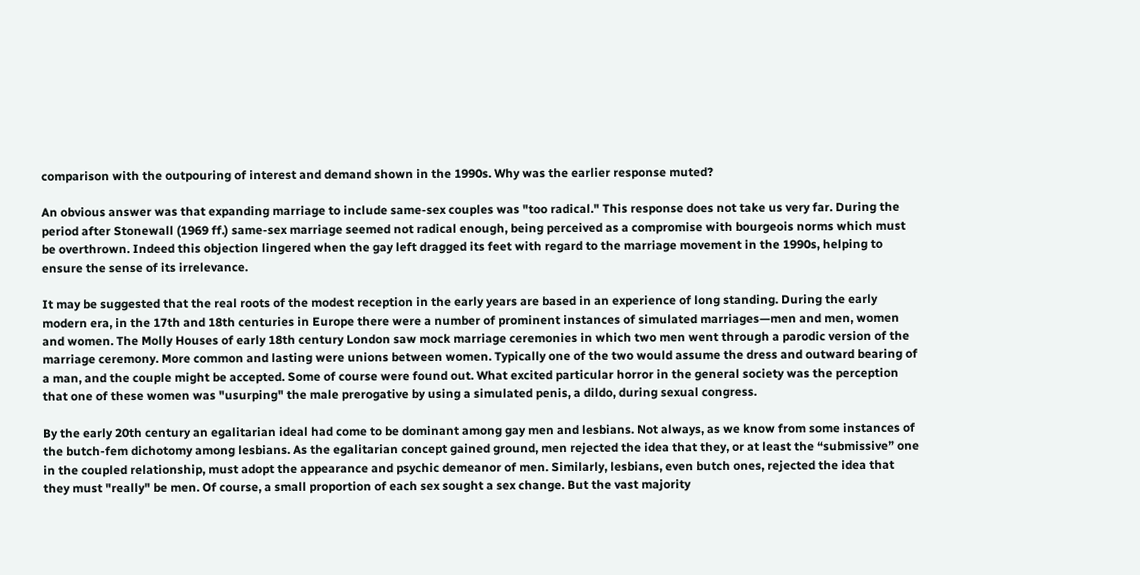comparison with the outpouring of interest and demand shown in the 1990s. Why was the earlier response muted?

An obvious answer was that expanding marriage to include same-sex couples was "too radical." This response does not take us very far. During the period after Stonewall (1969 ff.) same-sex marriage seemed not radical enough, being perceived as a compromise with bourgeois norms which must be overthrown. Indeed this objection lingered when the gay left dragged its feet with regard to the marriage movement in the 1990s, helping to ensure the sense of its irrelevance.

It may be suggested that the real roots of the modest reception in the early years are based in an experience of long standing. During the early modern era, in the 17th and 18th centuries in Europe there were a number of prominent instances of simulated marriages—men and men, women and women. The Molly Houses of early 18th century London saw mock marriage ceremonies in which two men went through a parodic version of the marriage ceremony. More common and lasting were unions between women. Typically one of the two would assume the dress and outward bearing of a man, and the couple might be accepted. Some of course were found out. What excited particular horror in the general society was the perception that one of these women was "usurping" the male prerogative by using a simulated penis, a dildo, during sexual congress.

By the early 20th century an egalitarian ideal had come to be dominant among gay men and lesbians. Not always, as we know from some instances of the butch-fem dichotomy among lesbians. As the egalitarian concept gained ground, men rejected the idea that they, or at least the “submissive” one in the coupled relationship, must adopt the appearance and psychic demeanor of men. Similarly, lesbians, even butch ones, rejected the idea that they must "really" be men. Of course, a small proportion of each sex sought a sex change. But the vast majority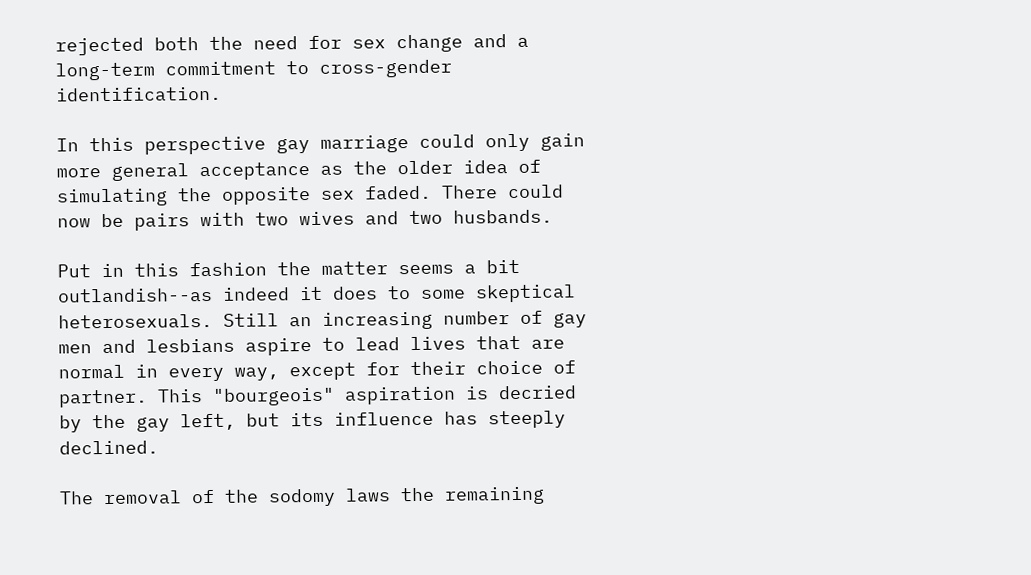rejected both the need for sex change and a long-term commitment to cross-gender identification.

In this perspective gay marriage could only gain more general acceptance as the older idea of simulating the opposite sex faded. There could now be pairs with two wives and two husbands.

Put in this fashion the matter seems a bit outlandish--as indeed it does to some skeptical heterosexuals. Still an increasing number of gay men and lesbians aspire to lead lives that are normal in every way, except for their choice of partner. This "bourgeois" aspiration is decried by the gay left, but its influence has steeply declined.

The removal of the sodomy laws the remaining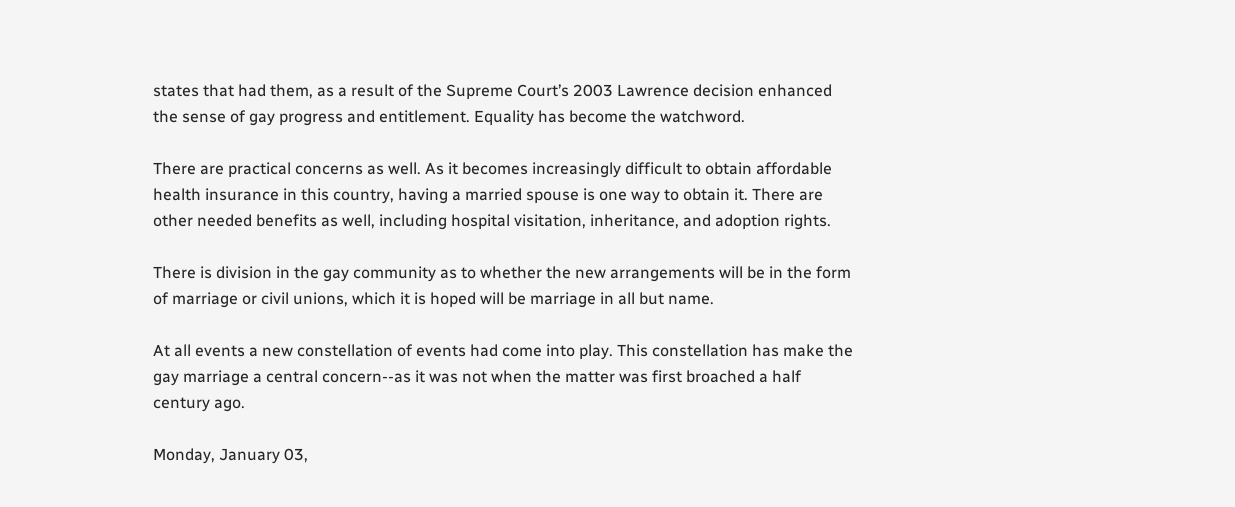states that had them, as a result of the Supreme Court’s 2003 Lawrence decision enhanced the sense of gay progress and entitlement. Equality has become the watchword.

There are practical concerns as well. As it becomes increasingly difficult to obtain affordable health insurance in this country, having a married spouse is one way to obtain it. There are other needed benefits as well, including hospital visitation, inheritance, and adoption rights.

There is division in the gay community as to whether the new arrangements will be in the form of marriage or civil unions, which it is hoped will be marriage in all but name.

At all events a new constellation of events had come into play. This constellation has make the gay marriage a central concern--as it was not when the matter was first broached a half century ago.

Monday, January 03,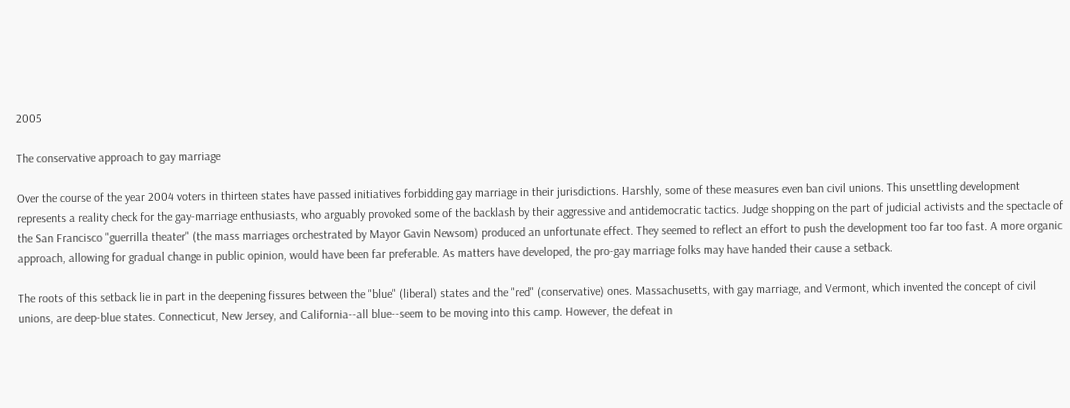2005

The conservative approach to gay marriage

Over the course of the year 2004 voters in thirteen states have passed initiatives forbidding gay marriage in their jurisdictions. Harshly, some of these measures even ban civil unions. This unsettling development represents a reality check for the gay-marriage enthusiasts, who arguably provoked some of the backlash by their aggressive and antidemocratic tactics. Judge shopping on the part of judicial activists and the spectacle of the San Francisco "guerrilla theater" (the mass marriages orchestrated by Mayor Gavin Newsom) produced an unfortunate effect. They seemed to reflect an effort to push the development too far too fast. A more organic approach, allowing for gradual change in public opinion, would have been far preferable. As matters have developed, the pro-gay marriage folks may have handed their cause a setback.

The roots of this setback lie in part in the deepening fissures between the "blue" (liberal) states and the "red" (conservative) ones. Massachusetts, with gay marriage, and Vermont, which invented the concept of civil unions, are deep-blue states. Connecticut, New Jersey, and California--all blue--seem to be moving into this camp. However, the defeat in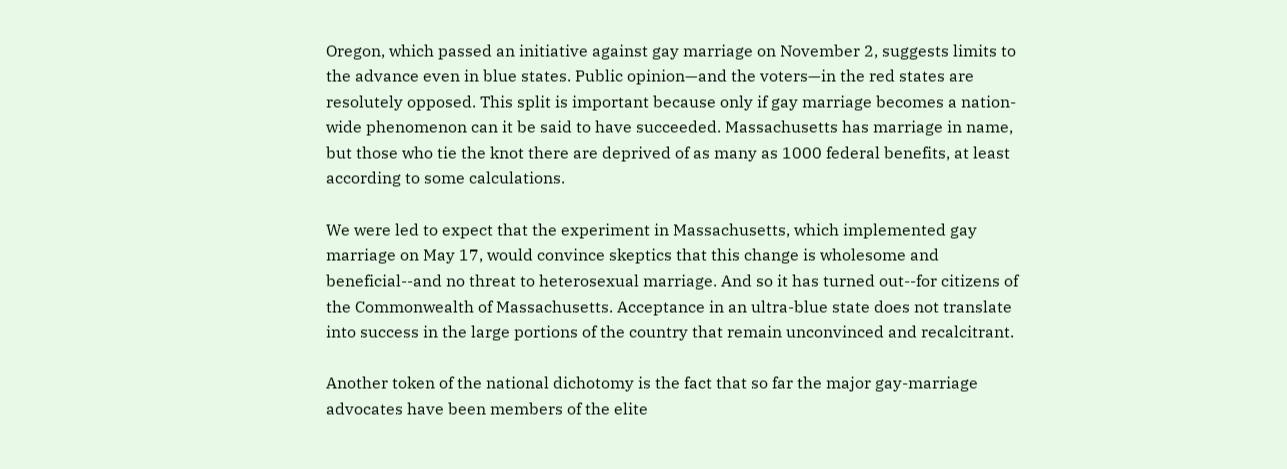Oregon, which passed an initiative against gay marriage on November 2, suggests limits to the advance even in blue states. Public opinion—and the voters—in the red states are resolutely opposed. This split is important because only if gay marriage becomes a nation-wide phenomenon can it be said to have succeeded. Massachusetts has marriage in name, but those who tie the knot there are deprived of as many as 1000 federal benefits, at least according to some calculations.

We were led to expect that the experiment in Massachusetts, which implemented gay marriage on May 17, would convince skeptics that this change is wholesome and beneficial--and no threat to heterosexual marriage. And so it has turned out--for citizens of the Commonwealth of Massachusetts. Acceptance in an ultra-blue state does not translate into success in the large portions of the country that remain unconvinced and recalcitrant.

Another token of the national dichotomy is the fact that so far the major gay-marriage advocates have been members of the elite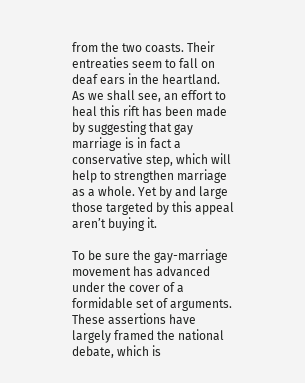from the two coasts. Their entreaties seem to fall on deaf ears in the heartland. As we shall see, an effort to heal this rift has been made by suggesting that gay marriage is in fact a conservative step, which will help to strengthen marriage as a whole. Yet by and large those targeted by this appeal aren’t buying it.

To be sure the gay-marriage movement has advanced under the cover of a formidable set of arguments. These assertions have largely framed the national debate, which is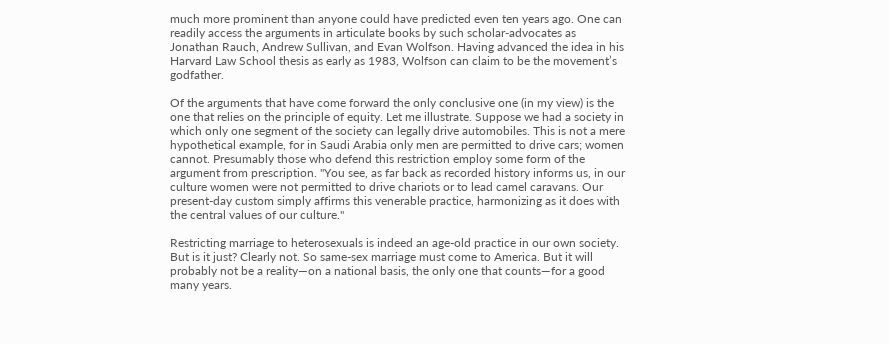much more prominent than anyone could have predicted even ten years ago. One can readily access the arguments in articulate books by such scholar-advocates as Jonathan Rauch, Andrew Sullivan, and Evan Wolfson. Having advanced the idea in his Harvard Law School thesis as early as 1983, Wolfson can claim to be the movement’s godfather.

Of the arguments that have come forward the only conclusive one (in my view) is the one that relies on the principle of equity. Let me illustrate. Suppose we had a society in which only one segment of the society can legally drive automobiles. This is not a mere hypothetical example, for in Saudi Arabia only men are permitted to drive cars; women cannot. Presumably those who defend this restriction employ some form of the argument from prescription. "You see, as far back as recorded history informs us, in our culture women were not permitted to drive chariots or to lead camel caravans. Our present-day custom simply affirms this venerable practice, harmonizing as it does with the central values of our culture."

Restricting marriage to heterosexuals is indeed an age-old practice in our own society. But is it just? Clearly not. So same-sex marriage must come to America. But it will probably not be a reality—on a national basis, the only one that counts—for a good many years.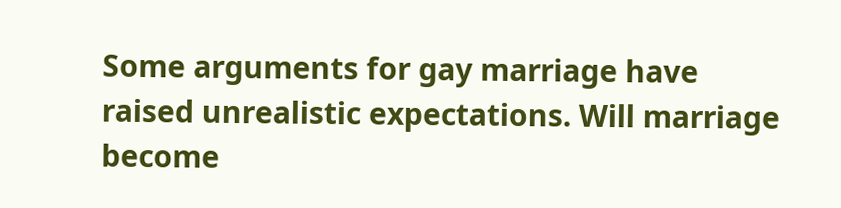Some arguments for gay marriage have raised unrealistic expectations. Will marriage become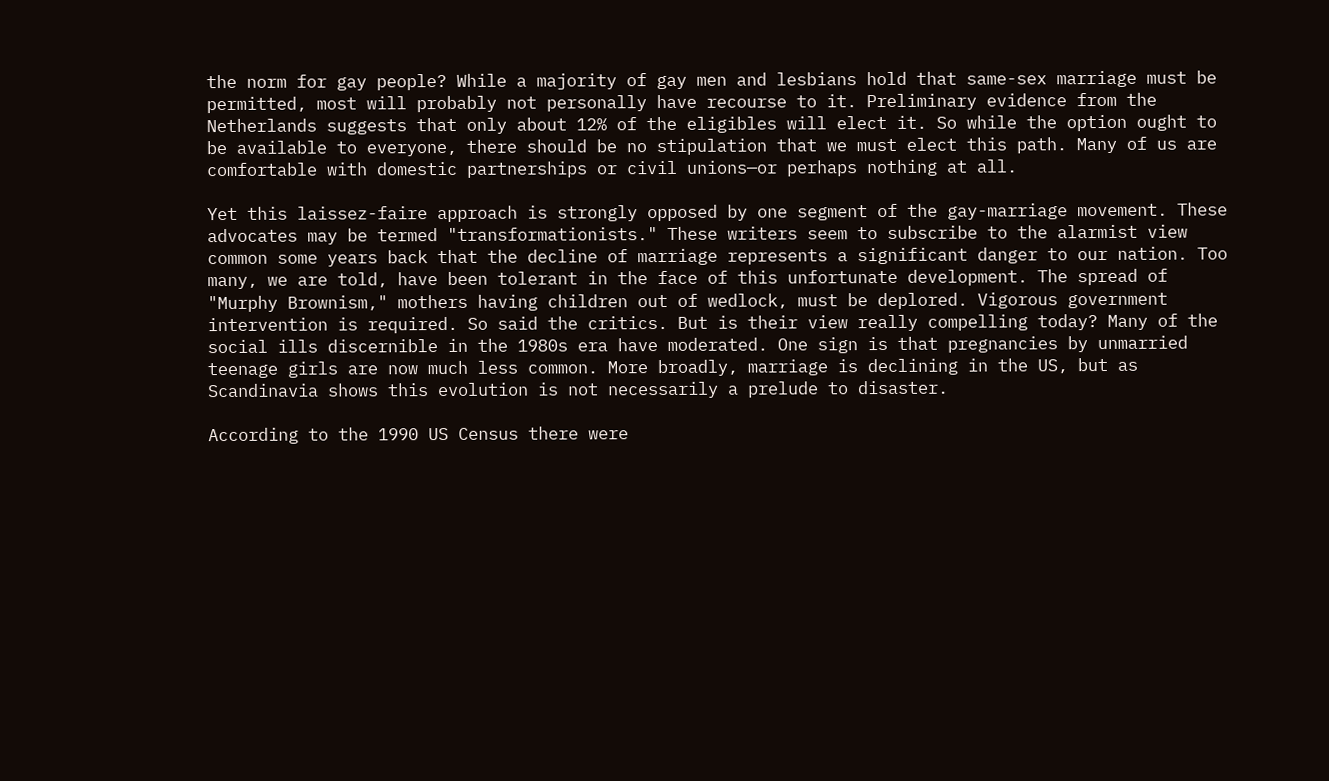the norm for gay people? While a majority of gay men and lesbians hold that same-sex marriage must be permitted, most will probably not personally have recourse to it. Preliminary evidence from the Netherlands suggests that only about 12% of the eligibles will elect it. So while the option ought to be available to everyone, there should be no stipulation that we must elect this path. Many of us are comfortable with domestic partnerships or civil unions—or perhaps nothing at all.

Yet this laissez-faire approach is strongly opposed by one segment of the gay-marriage movement. These advocates may be termed "transformationists." These writers seem to subscribe to the alarmist view common some years back that the decline of marriage represents a significant danger to our nation. Too many, we are told, have been tolerant in the face of this unfortunate development. The spread of "Murphy Brownism," mothers having children out of wedlock, must be deplored. Vigorous government intervention is required. So said the critics. But is their view really compelling today? Many of the social ills discernible in the 1980s era have moderated. One sign is that pregnancies by unmarried teenage girls are now much less common. More broadly, marriage is declining in the US, but as Scandinavia shows this evolution is not necessarily a prelude to disaster.

According to the 1990 US Census there were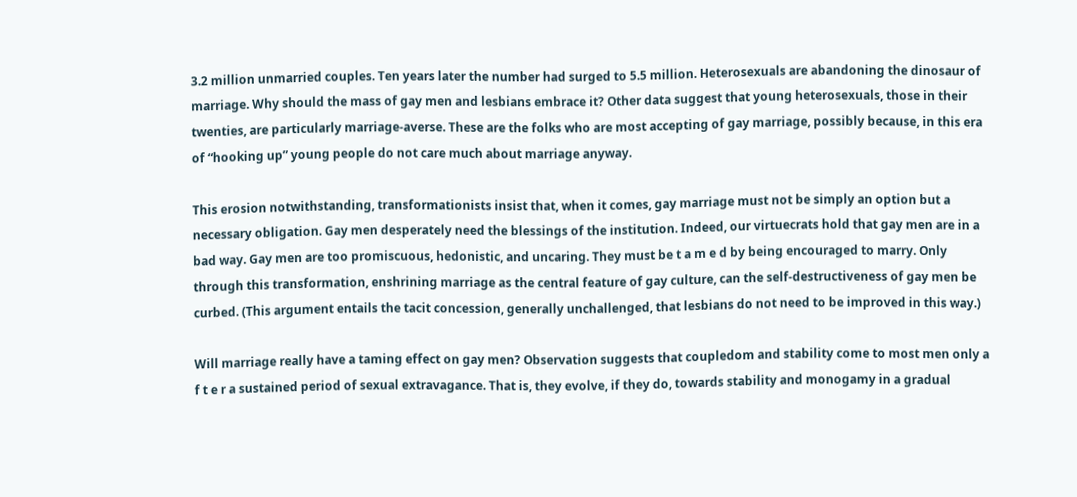3.2 million unmarried couples. Ten years later the number had surged to 5.5 million. Heterosexuals are abandoning the dinosaur of marriage. Why should the mass of gay men and lesbians embrace it? Other data suggest that young heterosexuals, those in their twenties, are particularly marriage-averse. These are the folks who are most accepting of gay marriage, possibly because, in this era of “hooking up” young people do not care much about marriage anyway.

This erosion notwithstanding, transformationists insist that, when it comes, gay marriage must not be simply an option but a necessary obligation. Gay men desperately need the blessings of the institution. Indeed, our virtuecrats hold that gay men are in a bad way. Gay men are too promiscuous, hedonistic, and uncaring. They must be t a m e d by being encouraged to marry. Only through this transformation, enshrining marriage as the central feature of gay culture, can the self-destructiveness of gay men be curbed. (This argument entails the tacit concession, generally unchallenged, that lesbians do not need to be improved in this way.)

Will marriage really have a taming effect on gay men? Observation suggests that coupledom and stability come to most men only a f t e r a sustained period of sexual extravagance. That is, they evolve, if they do, towards stability and monogamy in a gradual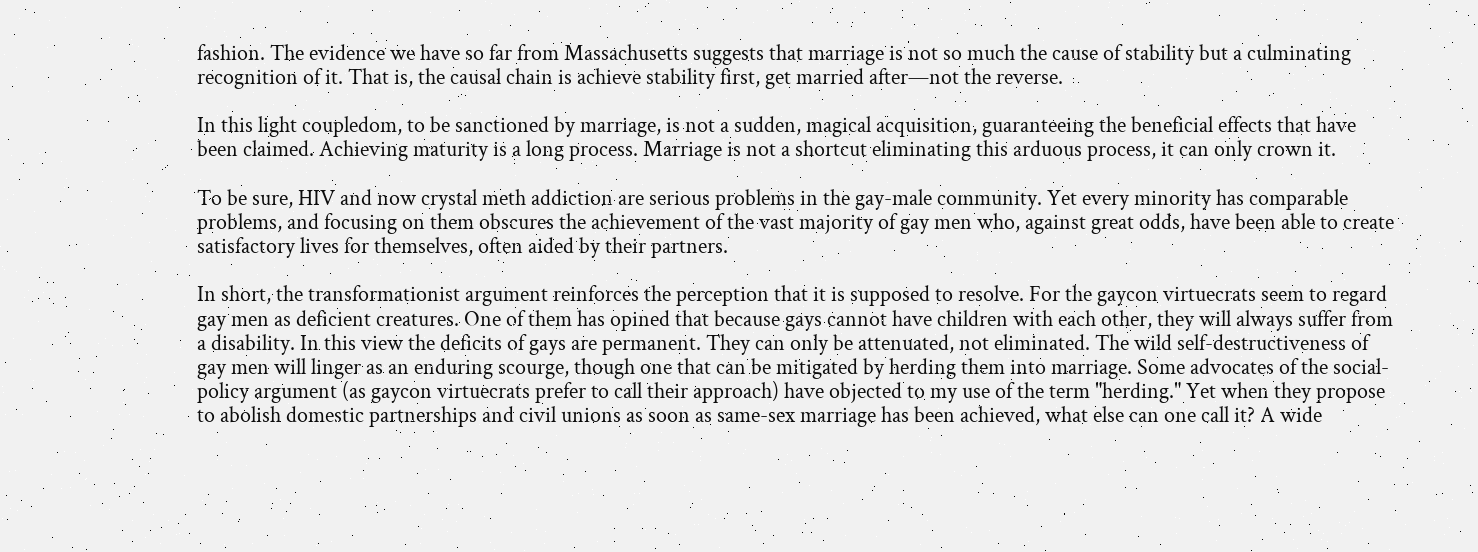fashion. The evidence we have so far from Massachusetts suggests that marriage is not so much the cause of stability but a culminating recognition of it. That is, the causal chain is achieve stability first, get married after—not the reverse.

In this light coupledom, to be sanctioned by marriage, is not a sudden, magical acquisition, guaranteeing the beneficial effects that have been claimed. Achieving maturity is a long process. Marriage is not a shortcut eliminating this arduous process, it can only crown it.

To be sure, HIV and now crystal meth addiction are serious problems in the gay-male community. Yet every minority has comparable problems, and focusing on them obscures the achievement of the vast majority of gay men who, against great odds, have been able to create satisfactory lives for themselves, often aided by their partners.

In short, the transformationist argument reinforces the perception that it is supposed to resolve. For the gaycon virtuecrats seem to regard gay men as deficient creatures. One of them has opined that because gays cannot have children with each other, they will always suffer from a disability. In this view the deficits of gays are permanent. They can only be attenuated, not eliminated. The wild self-destructiveness of gay men will linger as an enduring scourge, though one that can be mitigated by herding them into marriage. Some advocates of the social-policy argument (as gaycon virtuecrats prefer to call their approach) have objected to my use of the term "herding." Yet when they propose to abolish domestic partnerships and civil unions as soon as same-sex marriage has been achieved, what else can one call it? A wide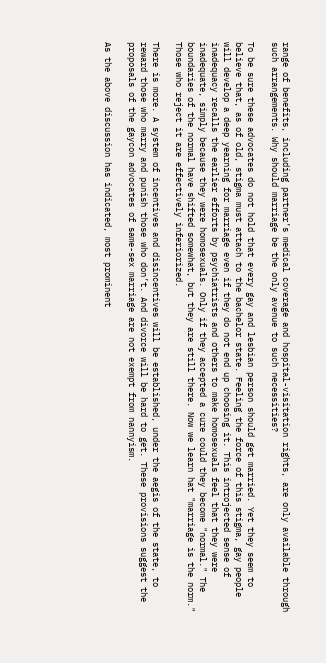range of benefits, including partner’s medical coverage and hospital-visitation rights, are only available through such arrangements. Why should marriage be the only avenue to such necessities?

To be sure these advocates do not hold that every gay and lesbian person should get married. Yet they seem to believe that, as of old, stigma must attach to the bachelor state. Feeling the force of this stigma, gay people will develop a deep yearning for marriage even if they do not end up choosing it. This introjected sense of inadequacy recalls the earlier efforts by psychiatrists and others to make homosexuals feel that they were inadequate, simply because they were homosexuals. Only if they accepted a cure could they become "normal." The boundaries of the normal have shifted somewhat, but they are still there. Now we learn hat "marriage is the norm." Those who reject it are effectively inferiorized.

There is more. A system of incentives and disincentives will be established, under the aegis of the state, to reward those who marry and punish those who don’t. And divorce will be hard to get. These provisions suggest the proposals of the gaycon advocates of same-sex marriage are not exempt from nannyism.

As the above discussion has indicated, most prominent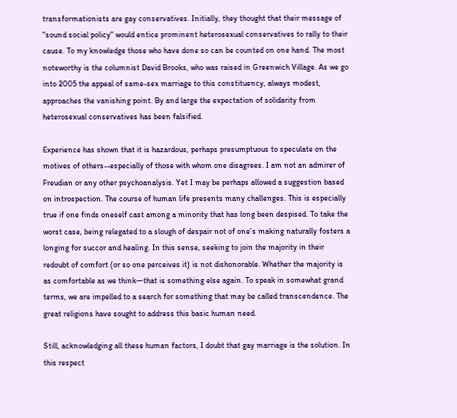transformationists are gay conservatives. Initially, they thought that their message of "sound social policy" would entice prominent heterosexual conservatives to rally to their cause. To my knowledge those who have done so can be counted on one hand. The most noteworthy is the columnist David Brooks, who was raised in Greenwich Village. As we go into 2005 the appeal of same-sex marriage to this constituency, always modest, approaches the vanishing point. By and large the expectation of solidarity from heterosexual conservatives has been falsified.

Experience has shown that it is hazardous, perhaps presumptuous to speculate on the motives of others--especially of those with whom one disagrees. I am not an admirer of Freudian or any other psychoanalysis. Yet I may be perhaps allowed a suggestion based on introspection. The course of human life presents many challenges. This is especially true if one finds oneself cast among a minority that has long been despised. To take the worst case, being relegated to a slough of despair not of one’s making naturally fosters a longing for succor and healing. In this sense, seeking to join the majority in their redoubt of comfort (or so one perceives it) is not dishonorable. Whether the majority is as comfortable as we think—that is something else again. To speak in somewhat grand terms, we are impelled to a search for something that may be called transcendence. The great religions have sought to address this basic human need.

Still, acknowledging all these human factors, I doubt that gay marriage is the solution. In this respect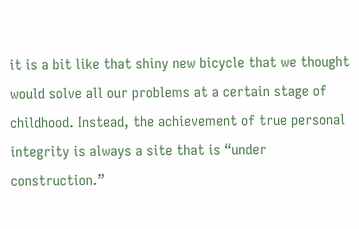it is a bit like that shiny new bicycle that we thought would solve all our problems at a certain stage of childhood. Instead, the achievement of true personal integrity is always a site that is “under construction.”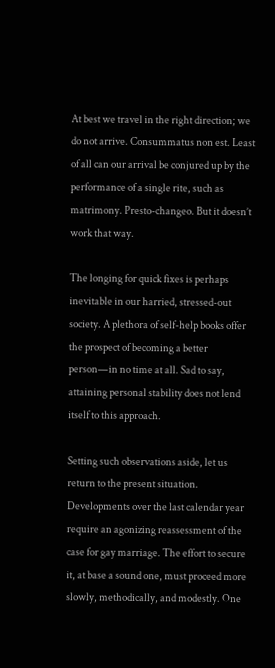At best we travel in the right direction; we do not arrive. Consummatus non est. Least of all can our arrival be conjured up by the performance of a single rite, such as matrimony. Presto-changeo. But it doesn’t work that way.

The longing for quick fixes is perhaps inevitable in our harried, stressed-out society. A plethora of self-help books offer the prospect of becoming a better person—in no time at all. Sad to say, attaining personal stability does not lend itself to this approach.

Setting such observations aside, let us return to the present situation. Developments over the last calendar year require an agonizing reassessment of the case for gay marriage. The effort to secure it, at base a sound one, must proceed more slowly, methodically, and modestly. One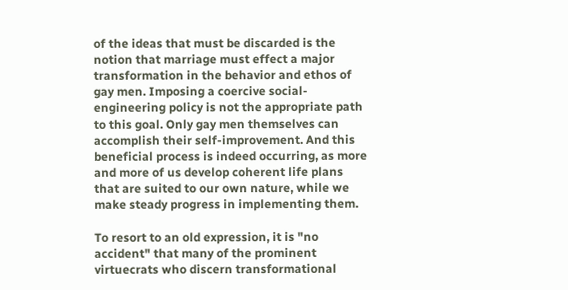of the ideas that must be discarded is the notion that marriage must effect a major transformation in the behavior and ethos of gay men. Imposing a coercive social-engineering policy is not the appropriate path to this goal. Only gay men themselves can accomplish their self-improvement. And this beneficial process is indeed occurring, as more and more of us develop coherent life plans that are suited to our own nature, while we make steady progress in implementing them.

To resort to an old expression, it is "no accident" that many of the prominent virtuecrats who discern transformational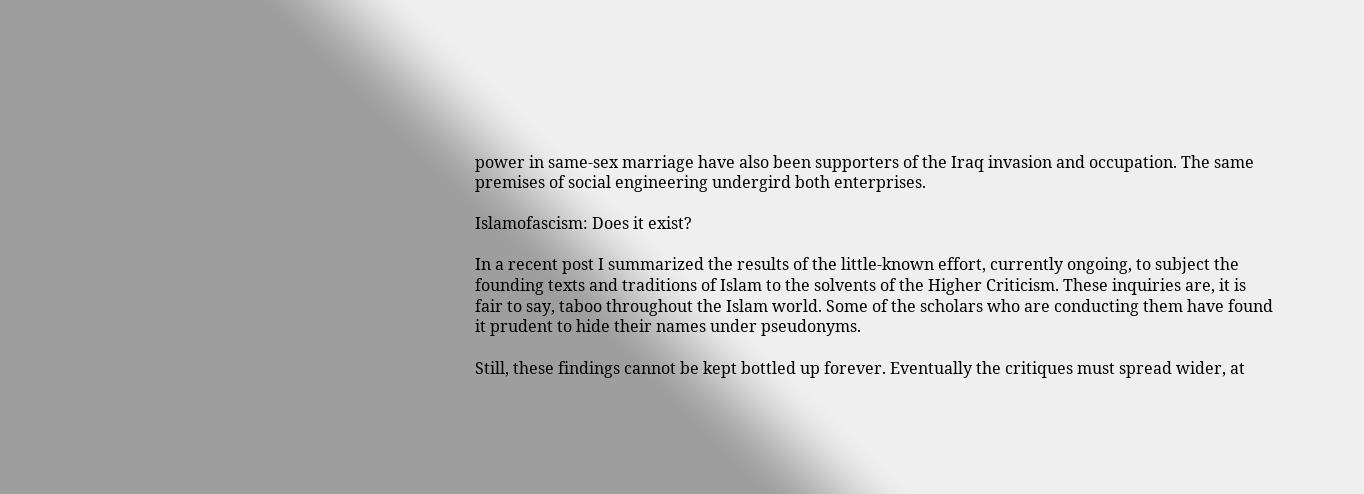power in same-sex marriage have also been supporters of the Iraq invasion and occupation. The same premises of social engineering undergird both enterprises.

Islamofascism: Does it exist?

In a recent post I summarized the results of the little-known effort, currently ongoing, to subject the founding texts and traditions of Islam to the solvents of the Higher Criticism. These inquiries are, it is fair to say, taboo throughout the Islam world. Some of the scholars who are conducting them have found it prudent to hide their names under pseudonyms.

Still, these findings cannot be kept bottled up forever. Eventually the critiques must spread wider, at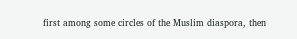first among some circles of the Muslim diaspora, then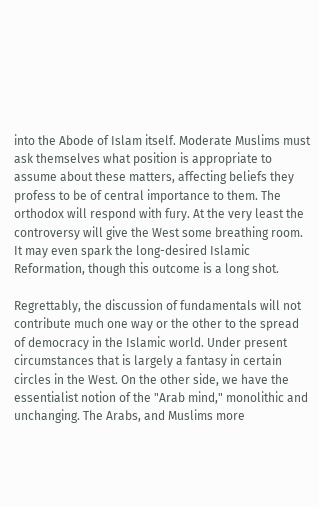into the Abode of Islam itself. Moderate Muslims must ask themselves what position is appropriate to assume about these matters, affecting beliefs they profess to be of central importance to them. The orthodox will respond with fury. At the very least the controversy will give the West some breathing room. It may even spark the long-desired Islamic Reformation, though this outcome is a long shot.

Regrettably, the discussion of fundamentals will not contribute much one way or the other to the spread of democracy in the Islamic world. Under present circumstances that is largely a fantasy in certain circles in the West. On the other side, we have the essentialist notion of the "Arab mind," monolithic and unchanging. The Arabs, and Muslims more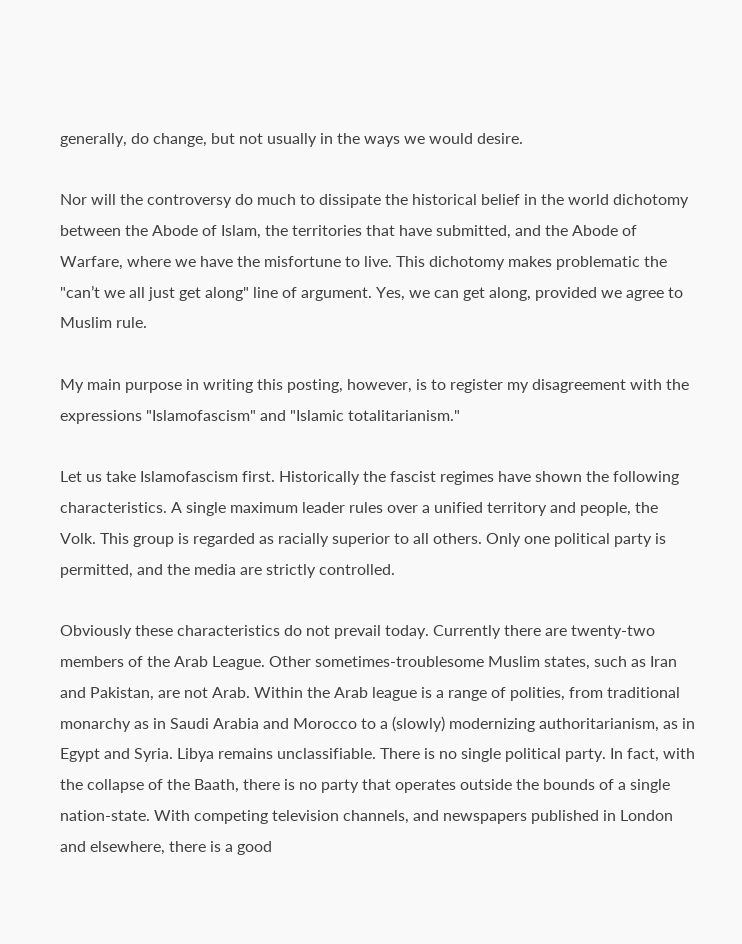generally, do change, but not usually in the ways we would desire.

Nor will the controversy do much to dissipate the historical belief in the world dichotomy between the Abode of Islam, the territories that have submitted, and the Abode of Warfare, where we have the misfortune to live. This dichotomy makes problematic the "can’t we all just get along" line of argument. Yes, we can get along, provided we agree to Muslim rule.

My main purpose in writing this posting, however, is to register my disagreement with the expressions "Islamofascism" and "Islamic totalitarianism."

Let us take Islamofascism first. Historically the fascist regimes have shown the following characteristics. A single maximum leader rules over a unified territory and people, the Volk. This group is regarded as racially superior to all others. Only one political party is permitted, and the media are strictly controlled.

Obviously these characteristics do not prevail today. Currently there are twenty-two members of the Arab League. Other sometimes-troublesome Muslim states, such as Iran and Pakistan, are not Arab. Within the Arab league is a range of polities, from traditional monarchy as in Saudi Arabia and Morocco to a (slowly) modernizing authoritarianism, as in Egypt and Syria. Libya remains unclassifiable. There is no single political party. In fact, with the collapse of the Baath, there is no party that operates outside the bounds of a single nation-state. With competing television channels, and newspapers published in London and elsewhere, there is a good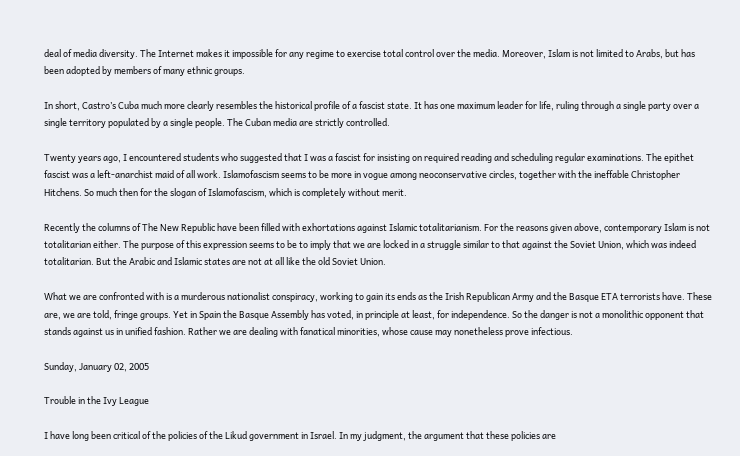deal of media diversity. The Internet makes it impossible for any regime to exercise total control over the media. Moreover, Islam is not limited to Arabs, but has been adopted by members of many ethnic groups.

In short, Castro’s Cuba much more clearly resembles the historical profile of a fascist state. It has one maximum leader for life, ruling through a single party over a single territory populated by a single people. The Cuban media are strictly controlled.

Twenty years ago, I encountered students who suggested that I was a fascist for insisting on required reading and scheduling regular examinations. The epithet fascist was a left-anarchist maid of all work. Islamofascism seems to be more in vogue among neoconservative circles, together with the ineffable Christopher Hitchens. So much then for the slogan of Islamofascism, which is completely without merit.

Recently the columns of The New Republic have been filled with exhortations against Islamic totalitarianism. For the reasons given above, contemporary Islam is not totalitarian either. The purpose of this expression seems to be to imply that we are locked in a struggle similar to that against the Soviet Union, which was indeed totalitarian. But the Arabic and Islamic states are not at all like the old Soviet Union.

What we are confronted with is a murderous nationalist conspiracy, working to gain its ends as the Irish Republican Army and the Basque ETA terrorists have. These are, we are told, fringe groups. Yet in Spain the Basque Assembly has voted, in principle at least, for independence. So the danger is not a monolithic opponent that stands against us in unified fashion. Rather we are dealing with fanatical minorities, whose cause may nonetheless prove infectious.

Sunday, January 02, 2005

Trouble in the Ivy League

I have long been critical of the policies of the Likud government in Israel. In my judgment, the argument that these policies are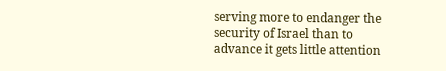serving more to endanger the security of Israel than to advance it gets little attention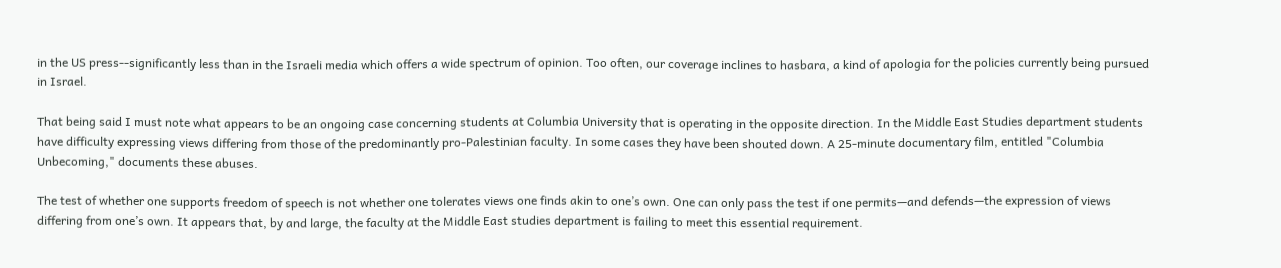in the US press--significantly less than in the Israeli media which offers a wide spectrum of opinion. Too often, our coverage inclines to hasbara, a kind of apologia for the policies currently being pursued in Israel.

That being said I must note what appears to be an ongoing case concerning students at Columbia University that is operating in the opposite direction. In the Middle East Studies department students have difficulty expressing views differing from those of the predominantly pro-Palestinian faculty. In some cases they have been shouted down. A 25-minute documentary film, entitled "Columbia Unbecoming," documents these abuses.

The test of whether one supports freedom of speech is not whether one tolerates views one finds akin to one’s own. One can only pass the test if one permits—and defends—the expression of views differing from one’s own. It appears that, by and large, the faculty at the Middle East studies department is failing to meet this essential requirement.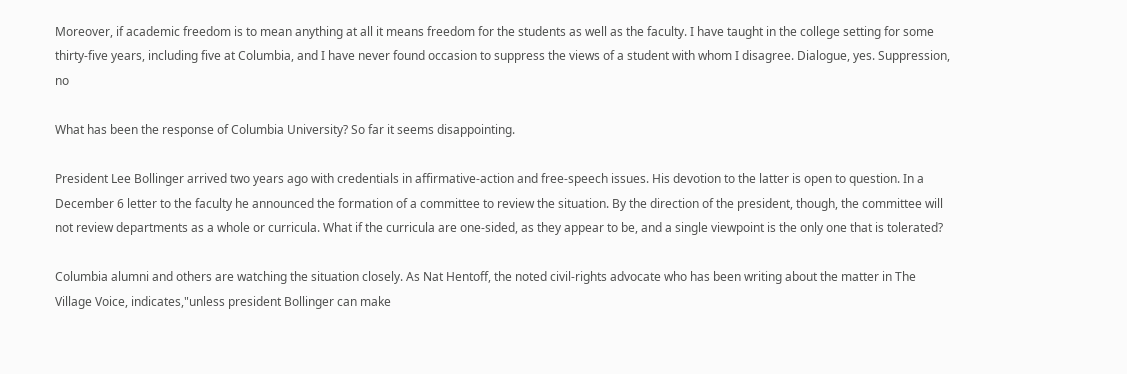Moreover, if academic freedom is to mean anything at all it means freedom for the students as well as the faculty. I have taught in the college setting for some thirty-five years, including five at Columbia, and I have never found occasion to suppress the views of a student with whom I disagree. Dialogue, yes. Suppression, no

What has been the response of Columbia University? So far it seems disappointing.

President Lee Bollinger arrived two years ago with credentials in affirmative-action and free-speech issues. His devotion to the latter is open to question. In a December 6 letter to the faculty he announced the formation of a committee to review the situation. By the direction of the president, though, the committee will not review departments as a whole or curricula. What if the curricula are one-sided, as they appear to be, and a single viewpoint is the only one that is tolerated?

Columbia alumni and others are watching the situation closely. As Nat Hentoff, the noted civil-rights advocate who has been writing about the matter in The Village Voice, indicates,"unless president Bollinger can make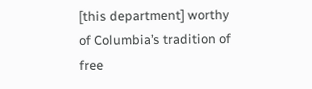[this department] worthy of Columbia’s tradition of free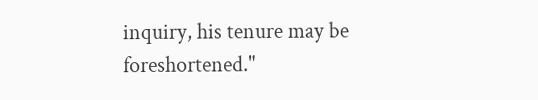inquiry, his tenure may be foreshortened."